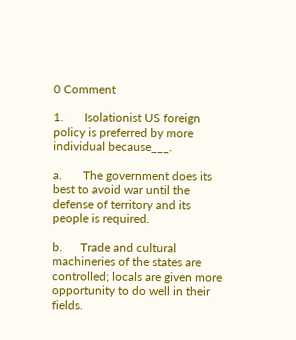0 Comment

1.       Isolationist US foreign policy is preferred by more individual because___.

a.       The government does its best to avoid war until the defense of territory and its people is required.

b.      Trade and cultural machineries of the states are controlled; locals are given more opportunity to do well in their fields.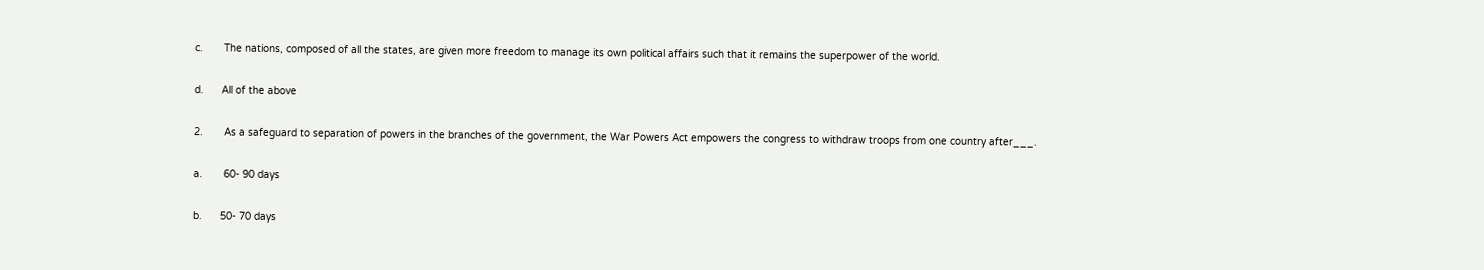c.       The nations, composed of all the states, are given more freedom to manage its own political affairs such that it remains the superpower of the world.

d.      All of the above

2.       As a safeguard to separation of powers in the branches of the government, the War Powers Act empowers the congress to withdraw troops from one country after___.

a.       60- 90 days

b.      50- 70 days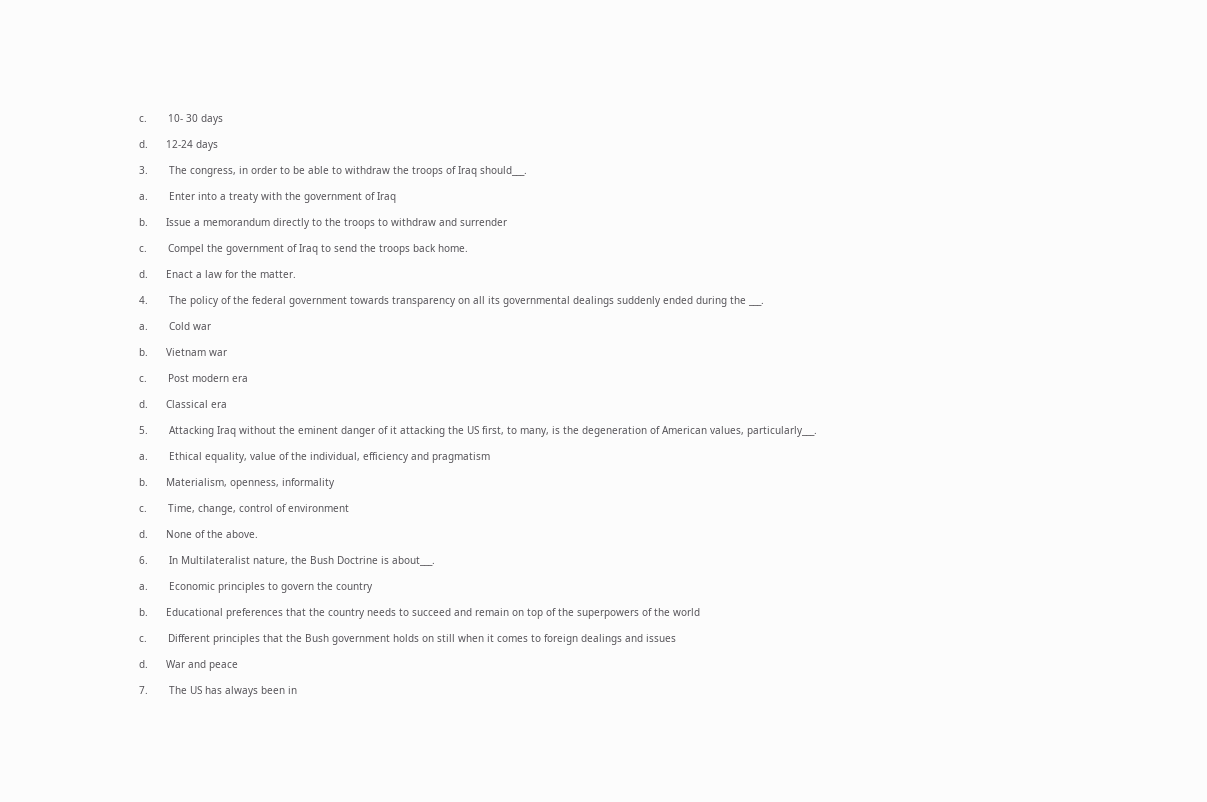c.       10- 30 days

d.      12-24 days

3.       The congress, in order to be able to withdraw the troops of Iraq should___.

a.       Enter into a treaty with the government of Iraq

b.      Issue a memorandum directly to the troops to withdraw and surrender

c.       Compel the government of Iraq to send the troops back home.

d.      Enact a law for the matter.

4.       The policy of the federal government towards transparency on all its governmental dealings suddenly ended during the ___.

a.       Cold war

b.      Vietnam war

c.       Post modern era

d.      Classical era

5.       Attacking Iraq without the eminent danger of it attacking the US first, to many, is the degeneration of American values, particularly___.

a.       Ethical equality, value of the individual, efficiency and pragmatism

b.      Materialism, openness, informality

c.       Time, change, control of environment

d.      None of the above.

6.       In Multilateralist nature, the Bush Doctrine is about___.

a.       Economic principles to govern the country

b.      Educational preferences that the country needs to succeed and remain on top of the superpowers of the world

c.       Different principles that the Bush government holds on still when it comes to foreign dealings and issues

d.      War and peace

7.       The US has always been in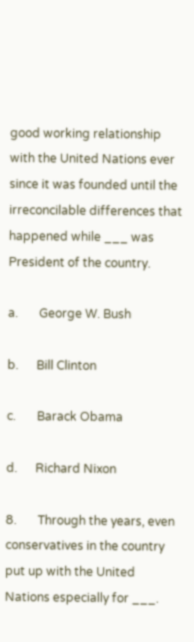good working relationship with the United Nations ever since it was founded until the irreconcilable differences that happened while ___ was President of the country.

a.       George W. Bush

b.      Bill Clinton

c.       Barack Obama

d.      Richard Nixon

8.       Through the years, even conservatives in the country put up with the United Nations especially for ___.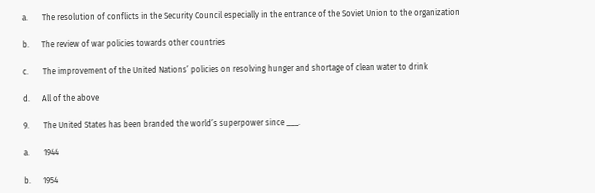a.       The resolution of conflicts in the Security Council especially in the entrance of the Soviet Union to the organization

b.      The review of war policies towards other countries

c.       The improvement of the United Nations’ policies on resolving hunger and shortage of clean water to drink

d.      All of the above

9.       The United States has been branded the world’s superpower since ___.

a.       1944

b.      1954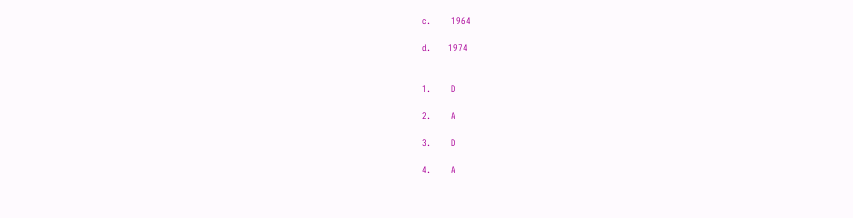c.       1964

d.      1974


1.       D

2.       A

3.       D

4.       A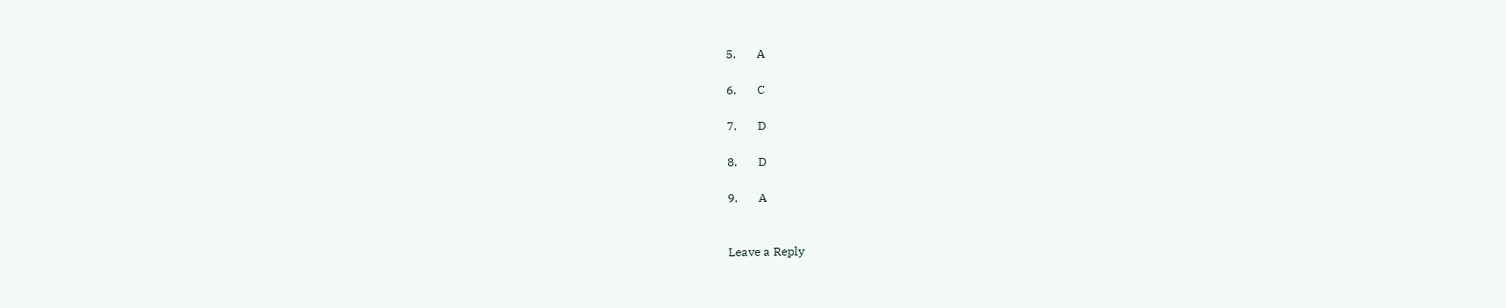5.       A

6.       C

7.       D

8.       D

9.       A


Leave a Reply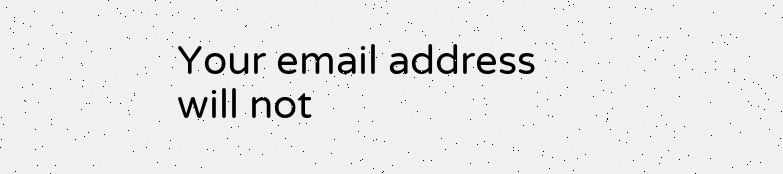Your email address will not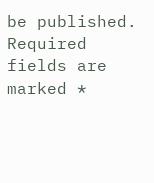be published. Required fields are marked *